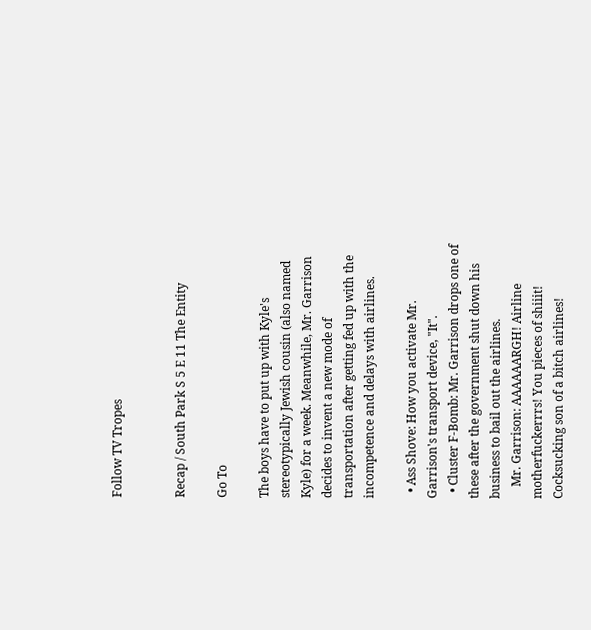Follow TV Tropes


Recap / South Park S 5 E 11 The Entity

Go To

The boys have to put up with Kyle's stereotypically Jewish cousin (also named Kyle) for a week. Meanwhile, Mr. Garrison decides to invent a new mode of transportation after getting fed up with the incompetence and delays with airlines.

  • Ass Shove: How you activate Mr. Garrison's transport device, "It".
  • Cluster F-Bomb: Mr. Garrison drops one of these after the government shut down his business to bail out the airlines.
    Mr. Garrison: AAAAAARGH! Airline motherfuckerrrs! You pieces of shiiit! Cocksucking son of a bitch airlines!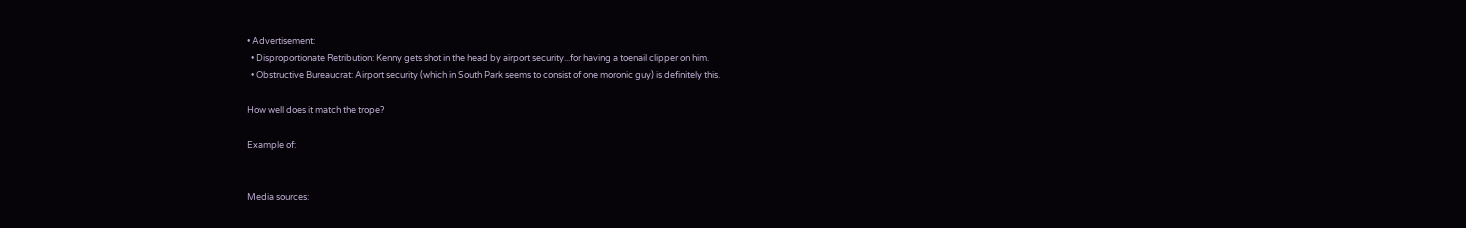• Advertisement:
  • Disproportionate Retribution: Kenny gets shot in the head by airport security...for having a toenail clipper on him.
  • Obstructive Bureaucrat: Airport security (which in South Park seems to consist of one moronic guy) is definitely this.

How well does it match the trope?

Example of:


Media sources: